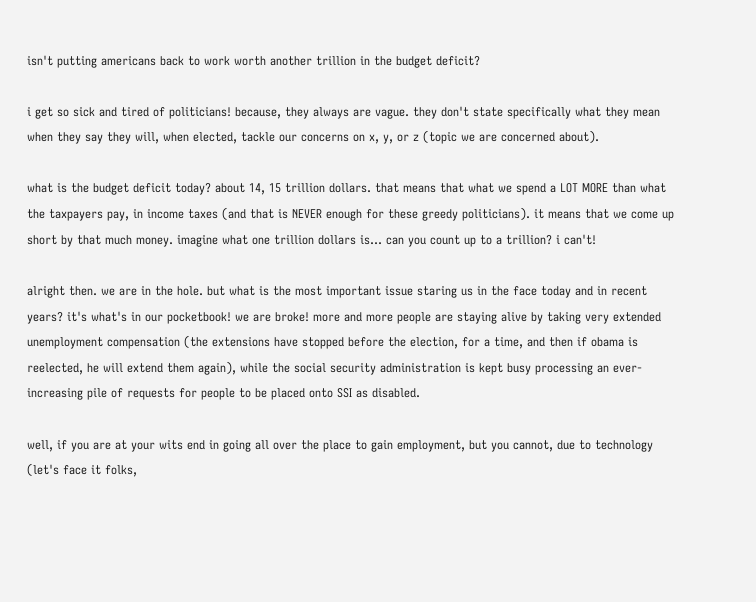isn't putting americans back to work worth another trillion in the budget deficit?

i get so sick and tired of politicians! because, they always are vague. they don't state specifically what they mean when they say they will, when elected, tackle our concerns on x, y, or z (topic we are concerned about).

what is the budget deficit today? about 14, 15 trillion dollars. that means that what we spend a LOT MORE than what the taxpayers pay, in income taxes (and that is NEVER enough for these greedy politicians). it means that we come up short by that much money. imagine what one trillion dollars is... can you count up to a trillion? i can't!

alright then. we are in the hole. but what is the most important issue staring us in the face today and in recent years? it's what's in our pocketbook! we are broke! more and more people are staying alive by taking very extended unemployment compensation (the extensions have stopped before the election, for a time, and then if obama is reelected, he will extend them again), while the social security administration is kept busy processing an ever-increasing pile of requests for people to be placed onto SSI as disabled.

well, if you are at your wits end in going all over the place to gain employment, but you cannot, due to technology (let's face it folks,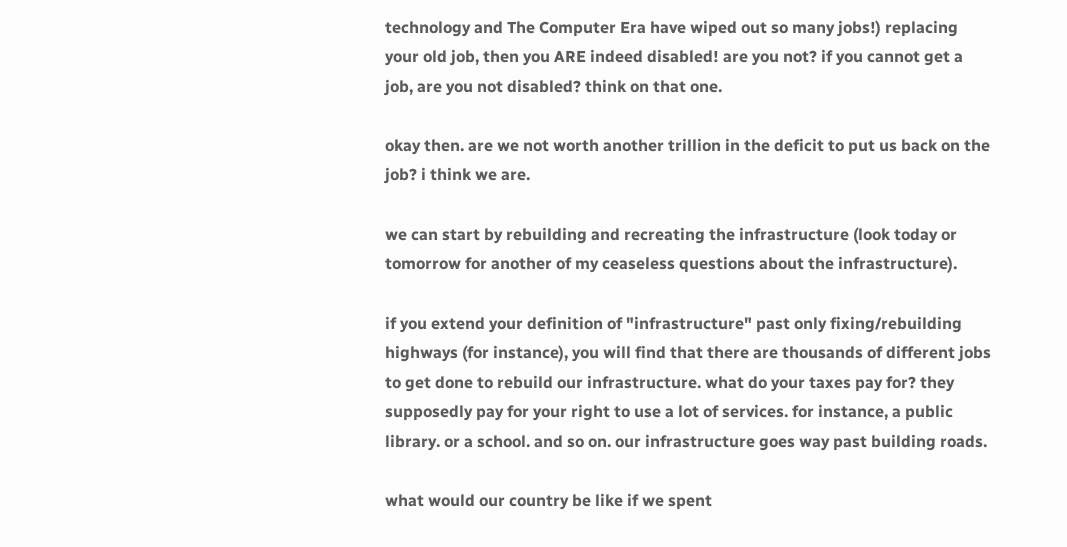technology and The Computer Era have wiped out so many jobs!) replacing your old job, then you ARE indeed disabled! are you not? if you cannot get a job, are you not disabled? think on that one.

okay then. are we not worth another trillion in the deficit to put us back on the job? i think we are.

we can start by rebuilding and recreating the infrastructure (look today or tomorrow for another of my ceaseless questions about the infrastructure).

if you extend your definition of "infrastructure" past only fixing/rebuilding highways (for instance), you will find that there are thousands of different jobs to get done to rebuild our infrastructure. what do your taxes pay for? they supposedly pay for your right to use a lot of services. for instance, a public library. or a school. and so on. our infrastructure goes way past building roads.

what would our country be like if we spent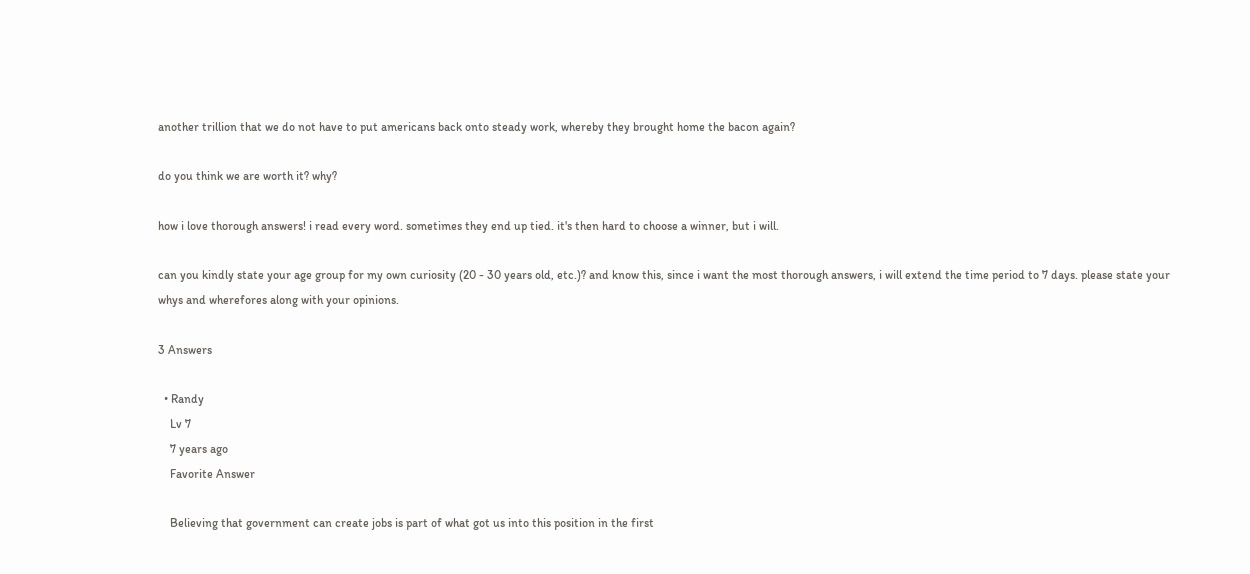another trillion that we do not have to put americans back onto steady work, whereby they brought home the bacon again?

do you think we are worth it? why?

how i love thorough answers! i read every word. sometimes they end up tied. it's then hard to choose a winner, but i will.

can you kindly state your age group for my own curiosity (20 - 30 years old, etc.)? and know this, since i want the most thorough answers, i will extend the time period to 7 days. please state your whys and wherefores along with your opinions.

3 Answers

  • Randy
    Lv 7
    7 years ago
    Favorite Answer

    Believing that government can create jobs is part of what got us into this position in the first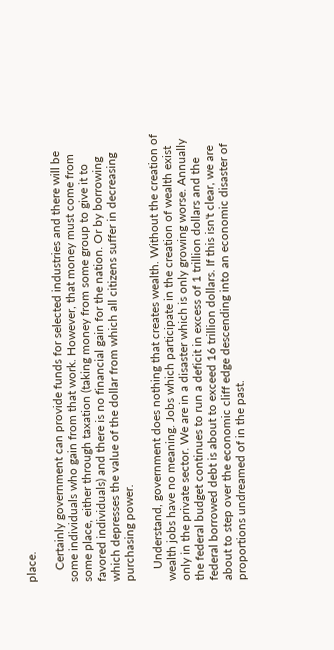place.

    Certainly government can provide funds for selected industries and there will be some individuals who gain from that work. However, that money must come from some place, either through taxation (taking money from some group to give it to favored individuals) and there is no financial gain for the nation. Or by borrowing which depresses the value of the dollar from which all citizens suffer in decreasing purchasing power.

    Understand, government does nothing that creates wealth. Without the creation of wealth jobs have no meaning. Jobs which participate in the creation of wealth exist only in the private sector. We are in a disaster which is only growing worse. Annually the federal budget continues to run a deficit in excess of 1 trillion dollars and the federal borrowed debt is about to exceed 16 trillion dollars. If this isn't clear, we are about to step over the economic cliff edge descending into an economic disaster of proportions undreamed of in the past.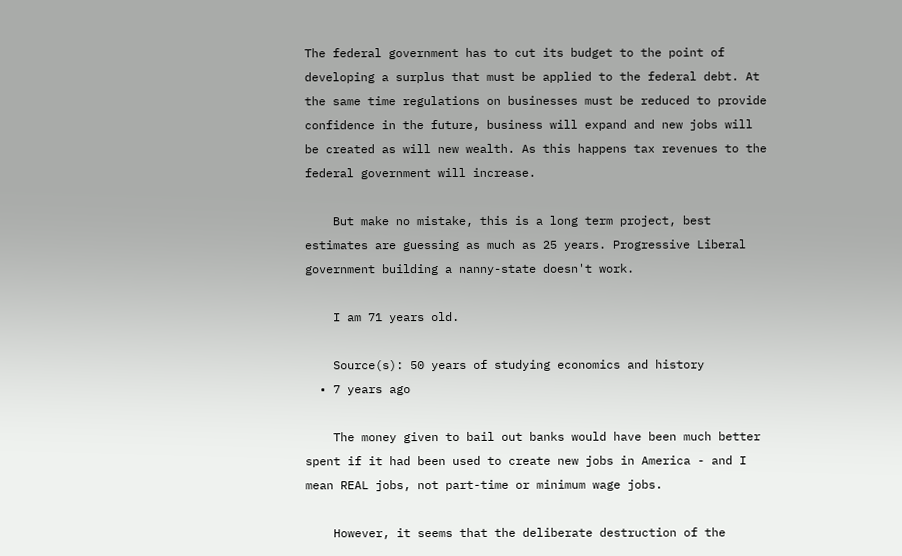The federal government has to cut its budget to the point of developing a surplus that must be applied to the federal debt. At the same time regulations on businesses must be reduced to provide confidence in the future, business will expand and new jobs will be created as will new wealth. As this happens tax revenues to the federal government will increase.

    But make no mistake, this is a long term project, best estimates are guessing as much as 25 years. Progressive Liberal government building a nanny-state doesn't work.

    I am 71 years old.

    Source(s): 50 years of studying economics and history
  • 7 years ago

    The money given to bail out banks would have been much better spent if it had been used to create new jobs in America - and I mean REAL jobs, not part-time or minimum wage jobs.

    However, it seems that the deliberate destruction of the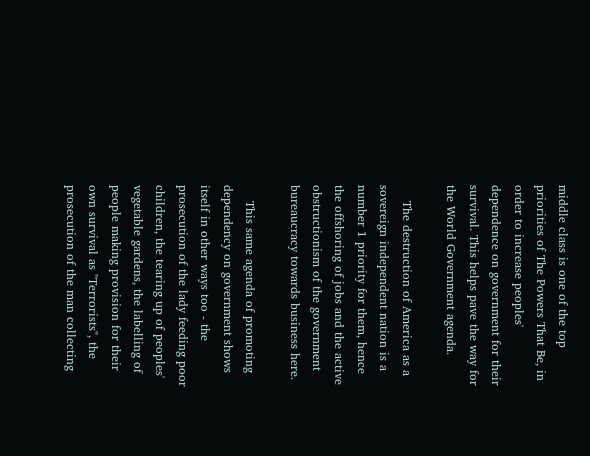middle class is one of the top priorities of The Powers That Be, in order to increase peoples' dependence on government for their survival. This helps pave the way for the World Government agenda.

    The destruction of America as a sovereign independent nation is a number 1 priority for them, hence the offshoring of jobs and the active obstructionism of the government bureaucracy towards business here.

    This same agenda of promoting dependency on government shows itself in other ways too - the prosecution of the lady feeding poor children, the tearing up of peoples' vegetable gardens, the labelling of people making provision for their own survival as "Terrorists", the prosecution of the man collecting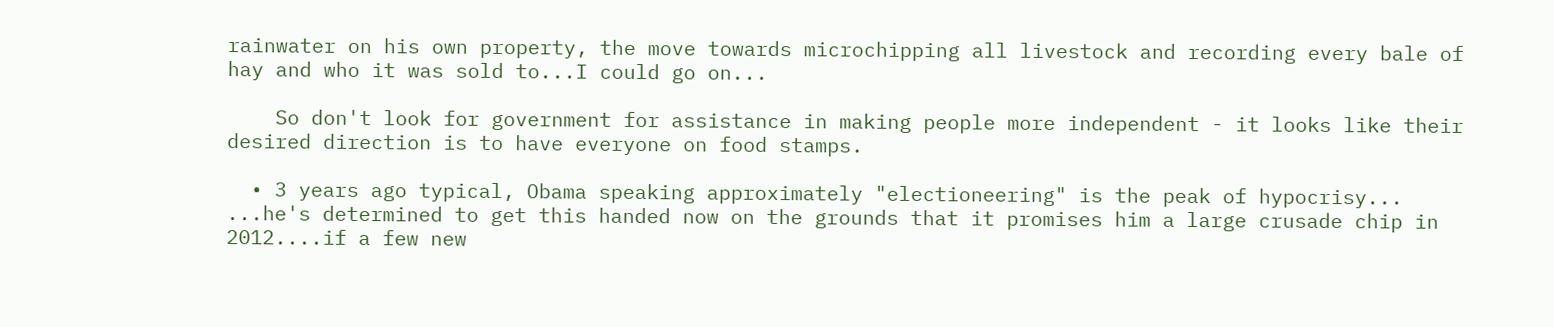rainwater on his own property, the move towards microchipping all livestock and recording every bale of hay and who it was sold to...I could go on...

    So don't look for government for assistance in making people more independent - it looks like their desired direction is to have everyone on food stamps.

  • 3 years ago typical, Obama speaking approximately "electioneering" is the peak of hypocrisy... ...he's determined to get this handed now on the grounds that it promises him a large crusade chip in 2012....if a few new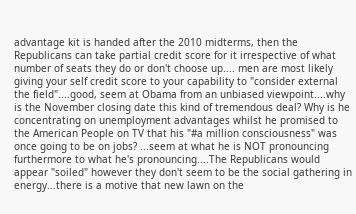advantage kit is handed after the 2010 midterms, then the Republicans can take partial credit score for it irrespective of what number of seats they do or don't choose up.... men are most likely giving your self credit score to your capability to "consider external the field"....good, seem at Obama from an unbiased viewpoint....why is the November closing date this kind of tremendous deal? Why is he concentrating on unemployment advantages whilst he promised to the American People on TV that his "#a million consciousness" was once going to be on jobs? ...seem at what he is NOT pronouncing furthermore to what he's pronouncing....The Republicans would appear "soiled" however they don't seem to be the social gathering in energy...there is a motive that new lawn on the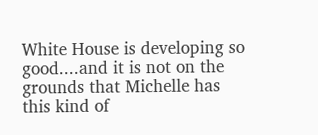White House is developing so good....and it is not on the grounds that Michelle has this kind of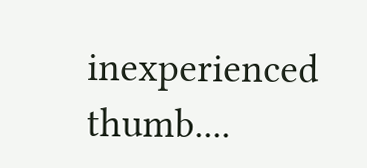inexperienced thumb....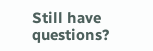Still have questions?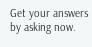Get your answers by asking now.